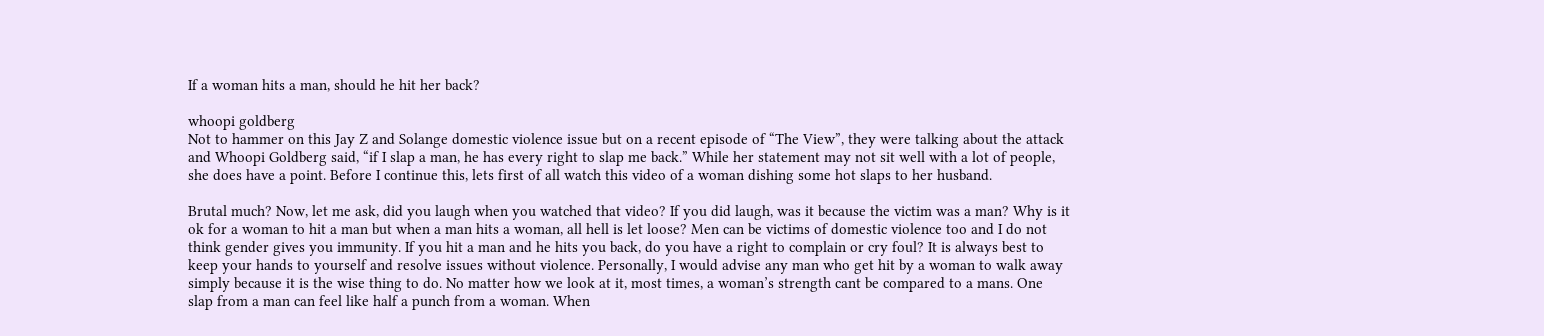If a woman hits a man, should he hit her back?

whoopi goldberg
Not to hammer on this Jay Z and Solange domestic violence issue but on a recent episode of “The View”, they were talking about the attack and Whoopi Goldberg said, “if I slap a man, he has every right to slap me back.” While her statement may not sit well with a lot of people, she does have a point. Before I continue this, lets first of all watch this video of a woman dishing some hot slaps to her husband.

Brutal much? Now, let me ask, did you laugh when you watched that video? If you did laugh, was it because the victim was a man? Why is it ok for a woman to hit a man but when a man hits a woman, all hell is let loose? Men can be victims of domestic violence too and I do not think gender gives you immunity. If you hit a man and he hits you back, do you have a right to complain or cry foul? It is always best to keep your hands to yourself and resolve issues without violence. Personally, I would advise any man who get hit by a woman to walk away simply because it is the wise thing to do. No matter how we look at it, most times, a woman’s strength cant be compared to a mans. One slap from a man can feel like half a punch from a woman. When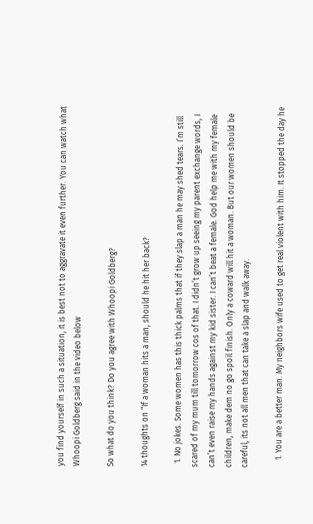you find yourself in such a situation, it is best not to aggravate it even further. You can watch what Whoopi Goldberg said in the video below

So what do you think? Do you agree with Whoopi Goldberg?

14 thoughts on “If a woman hits a man, should he hit her back?

  1. No jokes. Some women has this thick palms that if they slap a man he may shed tears. I’m still scared of my mum till tomorrow cos of that. I didn’t grow up seeing my parent exchange words, I can’t even raise my hands against my kid sister. I can’t beat a female. God help me with my female children, make dem no go spoil finish. Only a coward will hit a woman. But our women should be careful, its not all men that can take a slap and walk away.

    1. You are a better man. My neighbors wife used to get real violent with him. It stopped the day he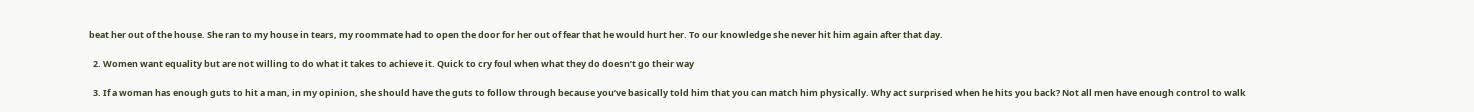beat her out of the house. She ran to my house in tears, my roommate had to open the door for her out of fear that he would hurt her. To our knowledge she never hit him again after that day.

  2. Women want equality but are not willing to do what it takes to achieve it. Quick to cry foul when what they do doesn’t go their way

  3. If a woman has enough guts to hit a man, in my opinion, she should have the guts to follow through because you’ve basically told him that you can match him physically. Why act surprised when he hits you back? Not all men have enough control to walk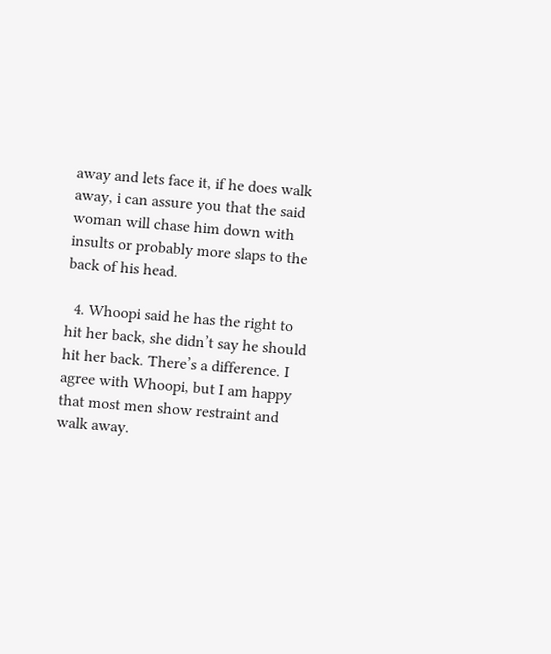away and lets face it, if he does walk away, i can assure you that the said woman will chase him down with insults or probably more slaps to the back of his head.

  4. Whoopi said he has the right to hit her back, she didn’t say he should hit her back. There’s a difference. I agree with Whoopi, but I am happy that most men show restraint and walk away.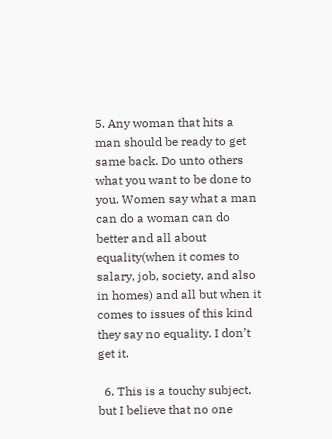5. Any woman that hits a man should be ready to get same back. Do unto others what you want to be done to you. Women say what a man can do a woman can do better and all about equality(when it comes to salary, job, society, and also in homes) and all but when it comes to issues of this kind they say no equality. I don’t get it.

  6. This is a touchy subject, but I believe that no one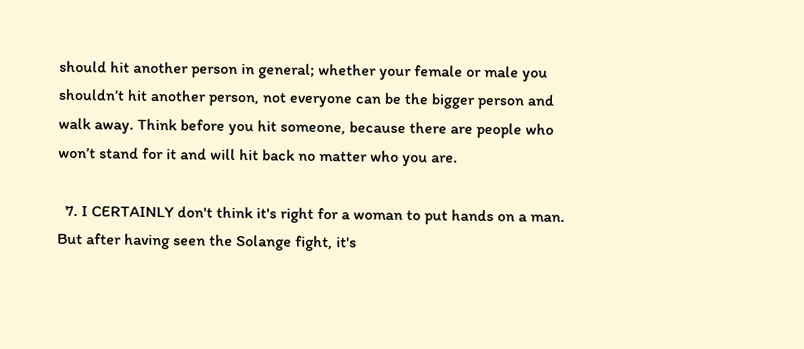should hit another person in general; whether your female or male you shouldn’t hit another person, not everyone can be the bigger person and walk away. Think before you hit someone, because there are people who won’t stand for it and will hit back no matter who you are.

  7. I CERTAINLY don't think it's right for a woman to put hands on a man. But after having seen the Solange fight, it's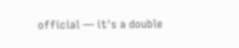official — it's a double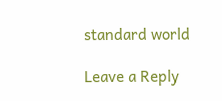standard world

Leave a Reply